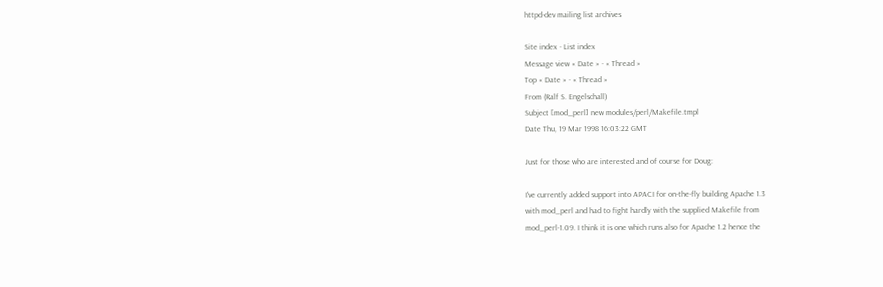httpd-dev mailing list archives

Site index · List index
Message view « Date » · « Thread »
Top « Date » · « Thread »
From (Ralf S. Engelschall)
Subject [mod_perl] new modules/perl/Makefile.tmpl
Date Thu, 19 Mar 1998 16:03:22 GMT

Just for those who are interested and of course for Doug:

I've currently added support into APACI for on-the-fly building Apache 1.3
with mod_perl and had to fight hardly with the supplied Makefile from
mod_perl-1.09. I think it is one which runs also for Apache 1.2 hence the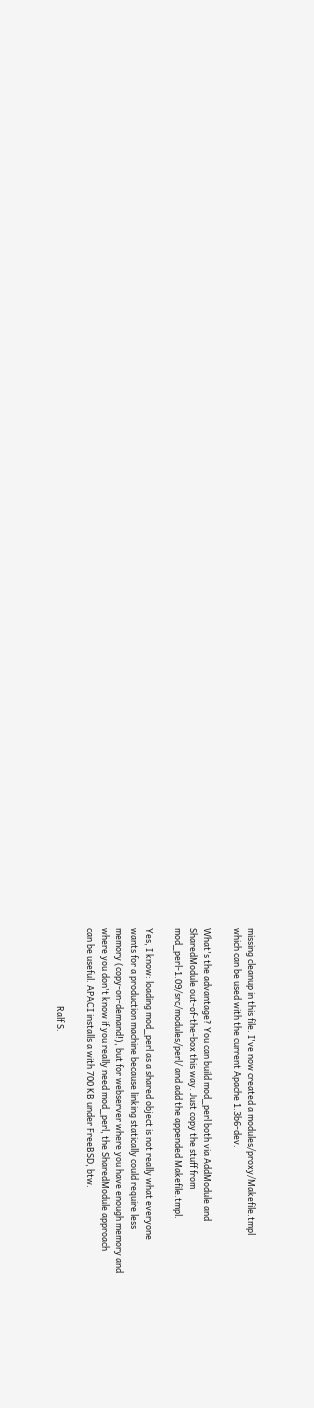missing cleanup in this file. I've now created a modules/proxy/Makefile.tmpl
which can be used with the current Apache 1.3b6-dev.

What's the advantage? You can build mod_perl both via AddModule and
SharedModule out-of-the-box this way. Just copy the stuff from
mod_perl-1.09/src/modules/perl/ and add the appended Makefile.tmpl.

Yes, I know: loading mod_perl as a shared object is not really what everyone
wants for a production machine because linking statically could require less
memory (copy-on-demand!), but for webserver where you have enough memory and
where you don't know if you really need mod_perl, the SharedModule approach
can be useful. APACI installs a with 700 KB under FreeBSD, btw.

                                       Ralf S.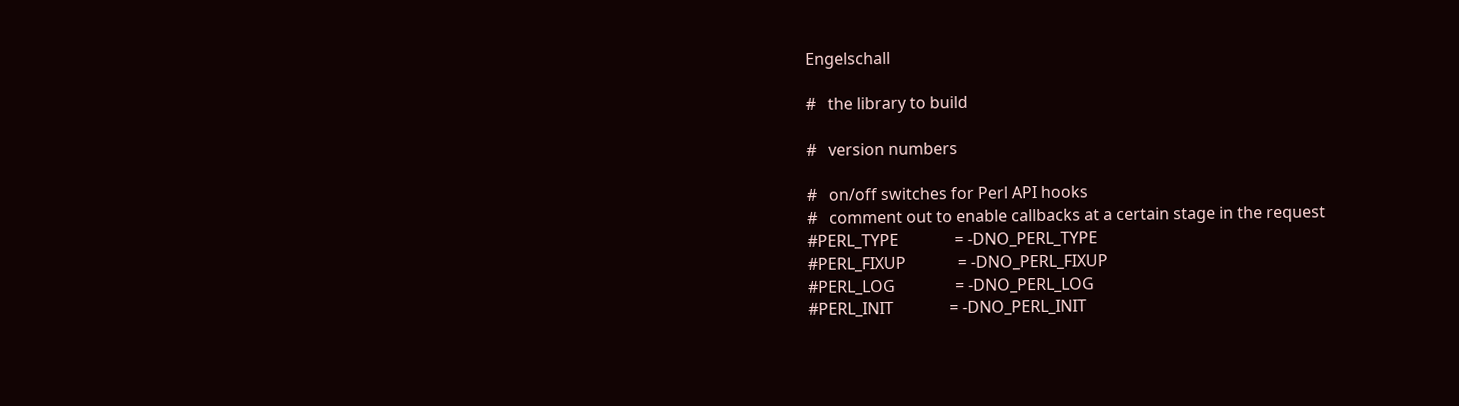Engelschall

#   the library to build

#   version numbers

#   on/off switches for Perl API hooks
#   comment out to enable callbacks at a certain stage in the request
#PERL_TYPE              = -DNO_PERL_TYPE
#PERL_FIXUP             = -DNO_PERL_FIXUP
#PERL_LOG               = -DNO_PERL_LOG
#PERL_INIT              = -DNO_PERL_INIT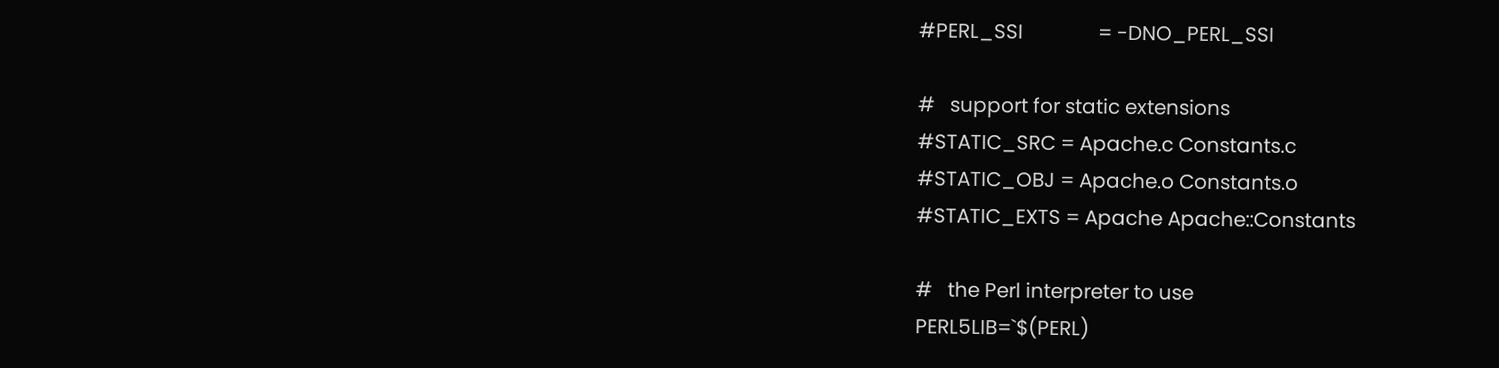#PERL_SSI               = -DNO_PERL_SSI

#   support for static extensions
#STATIC_SRC = Apache.c Constants.c
#STATIC_OBJ = Apache.o Constants.o
#STATIC_EXTS = Apache Apache::Constants

#   the Perl interpreter to use
PERL5LIB=`$(PERL)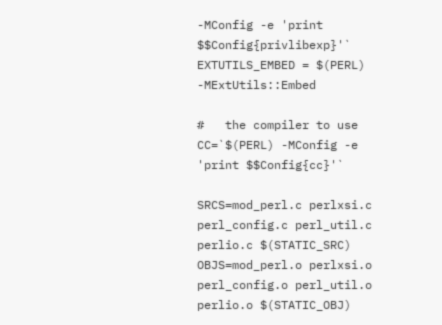-MConfig -e 'print $$Config{privlibexp}'`
EXTUTILS_EMBED = $(PERL) -MExtUtils::Embed

#   the compiler to use
CC=`$(PERL) -MConfig -e 'print $$Config{cc}'`

SRCS=mod_perl.c perlxsi.c perl_config.c perl_util.c perlio.c $(STATIC_SRC)
OBJS=mod_perl.o perlxsi.o perl_config.o perl_util.o perlio.o $(STATIC_OBJ)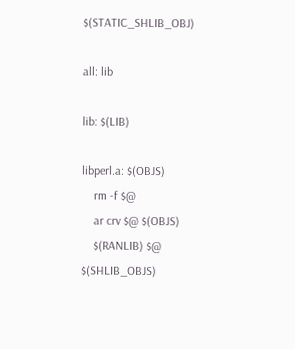$(STATIC_SHLIB_OBJ)

all: lib

lib: $(LIB)

libperl.a: $(OBJS)
    rm -f $@
    ar crv $@ $(OBJS)
    $(RANLIB) $@ $(SHLIB_OBJS)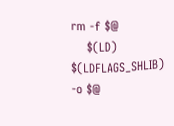rm -f $@
    $(LD) $(LDFLAGS_SHLIB) -o $@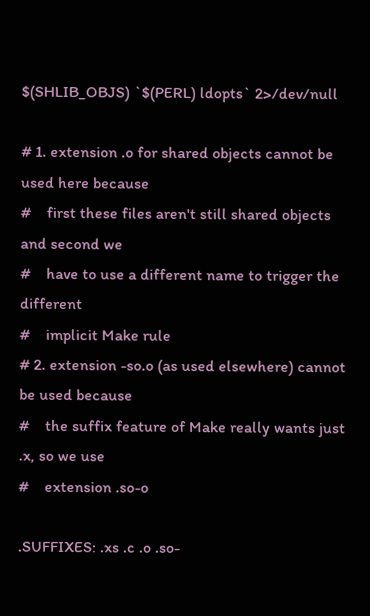$(SHLIB_OBJS) `$(PERL) ldopts` 2>/dev/null

# 1. extension .o for shared objects cannot be used here because
#    first these files aren't still shared objects and second we
#    have to use a different name to trigger the different
#    implicit Make rule
# 2. extension -so.o (as used elsewhere) cannot be used because
#    the suffix feature of Make really wants just .x, so we use
#    extension .so-o

.SUFFIXES: .xs .c .o .so-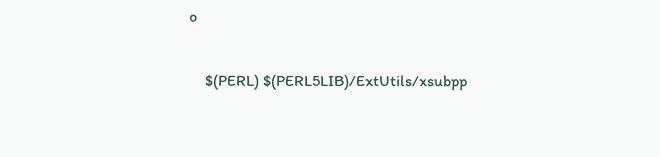o

    $(PERL) $(PERL5LIB)/ExtUtils/xsubpp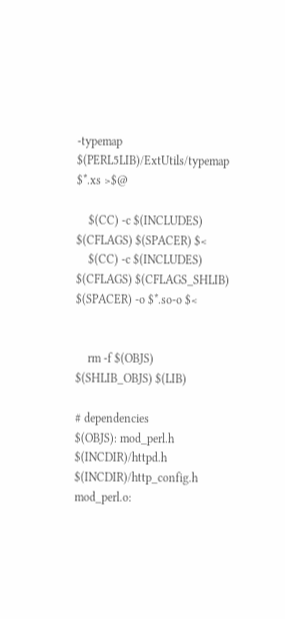-typemap $(PERL5LIB)/ExtUtils/typemap $*.xs >$@

    $(CC) -c $(INCLUDES) $(CFLAGS) $(SPACER) $<
    $(CC) -c $(INCLUDES) $(CFLAGS) $(CFLAGS_SHLIB) $(SPACER) -o $*.so-o $<


    rm -f $(OBJS) $(SHLIB_OBJS) $(LIB)

# dependencies
$(OBJS): mod_perl.h $(INCDIR)/httpd.h $(INCDIR)/http_config.h
mod_perl.o: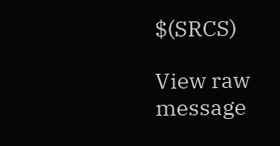$(SRCS)

View raw message